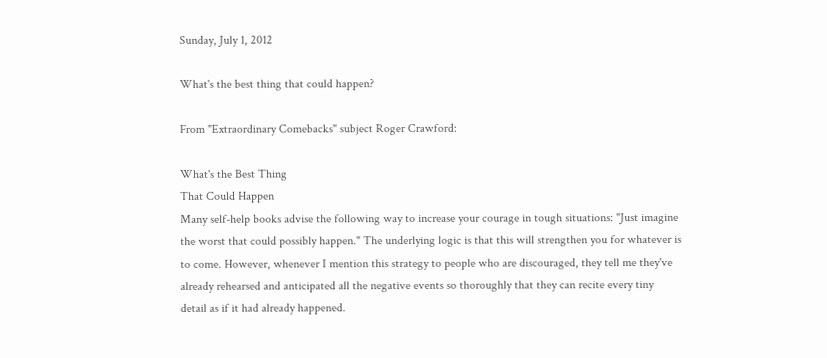Sunday, July 1, 2012

What's the best thing that could happen?

From "Extraordinary Comebacks" subject Roger Crawford:

What's the Best Thing
That Could Happen
Many self-help books advise the following way to increase your courage in tough situations: "Just imagine the worst that could possibly happen." The underlying logic is that this will strengthen you for whatever is to come. However, whenever I mention this strategy to people who are discouraged, they tell me they've already rehearsed and anticipated all the negative events so thoroughly that they can recite every tiny detail as if it had already happened.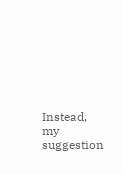Instead, my suggestion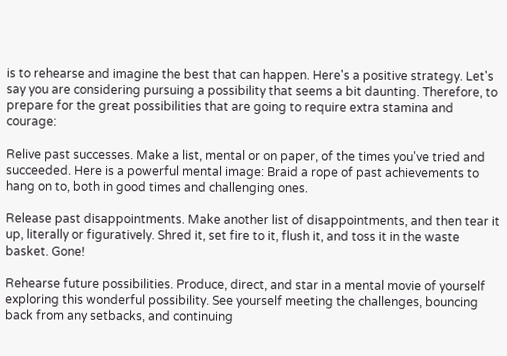is to rehearse and imagine the best that can happen. Here's a positive strategy. Let's say you are considering pursuing a possibility that seems a bit daunting. Therefore, to prepare for the great possibilities that are going to require extra stamina and courage:

Relive past successes. Make a list, mental or on paper, of the times you've tried and succeeded. Here is a powerful mental image: Braid a rope of past achievements to hang on to, both in good times and challenging ones.

Release past disappointments. Make another list of disappointments, and then tear it up, literally or figuratively. Shred it, set fire to it, flush it, and toss it in the waste basket. Gone!

Rehearse future possibilities. Produce, direct, and star in a mental movie of yourself exploring this wonderful possibility. See yourself meeting the challenges, bouncing back from any setbacks, and continuing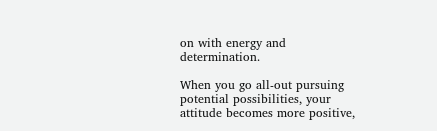on with energy and determination.

When you go all-out pursuing potential possibilities, your attitude becomes more positive,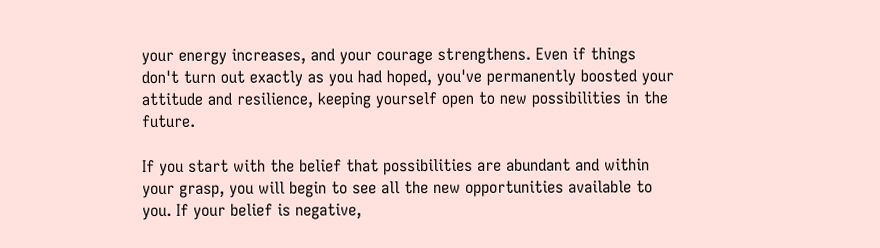your energy increases, and your courage strengthens. Even if things don't turn out exactly as you had hoped, you've permanently boosted your attitude and resilience, keeping yourself open to new possibilities in the future.

If you start with the belief that possibilities are abundant and within your grasp, you will begin to see all the new opportunities available to you. If your belief is negative,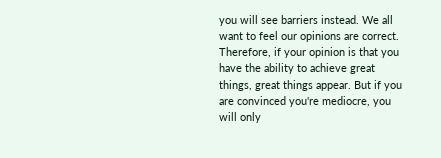you will see barriers instead. We all want to feel our opinions are correct. Therefore, if your opinion is that you have the ability to achieve great things, great things appear. But if you are convinced you're mediocre, you will only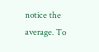notice the average. To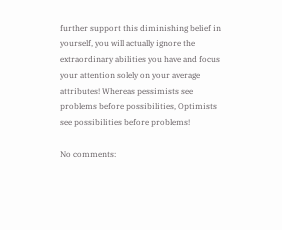further support this diminishing belief in yourself, you will actually ignore the extraordinary abilities you have and focus your attention solely on your average attributes! Whereas pessimists see problems before possibilities, Optimists see possibilities before problems!

No comments: